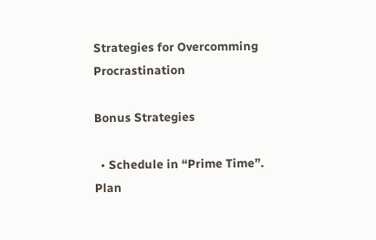Strategies for Overcomming Procrastination

Bonus Strategies

  • Schedule in “Prime Time”. Plan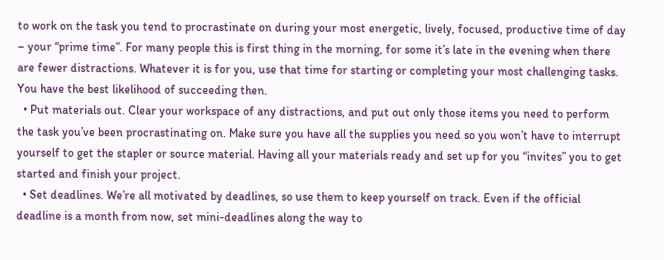to work on the task you tend to procrastinate on during your most energetic, lively, focused, productive time of day – your “prime time”. For many people this is first thing in the morning, for some it’s late in the evening when there are fewer distractions. Whatever it is for you, use that time for starting or completing your most challenging tasks. You have the best likelihood of succeeding then.
  • Put materials out. Clear your workspace of any distractions, and put out only those items you need to perform the task you’ve been procrastinating on. Make sure you have all the supplies you need so you won’t have to interrupt yourself to get the stapler or source material. Having all your materials ready and set up for you “invites” you to get started and finish your project.
  • Set deadlines. We’re all motivated by deadlines, so use them to keep yourself on track. Even if the official deadline is a month from now, set mini-deadlines along the way to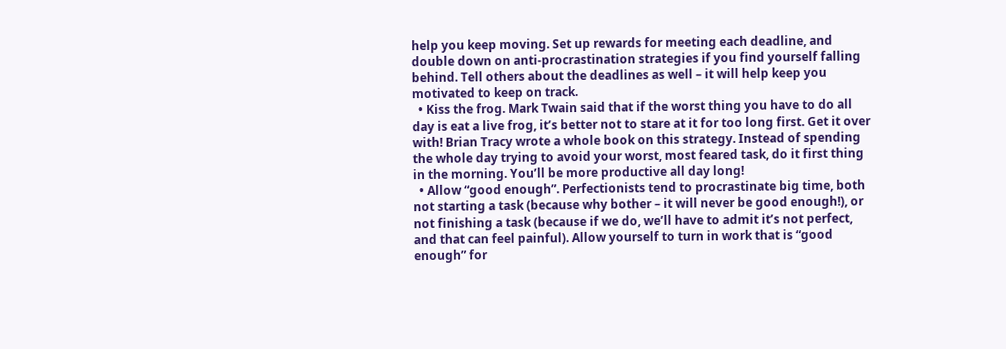help you keep moving. Set up rewards for meeting each deadline, and double down on anti-procrastination strategies if you find yourself falling behind. Tell others about the deadlines as well – it will help keep you motivated to keep on track.
  • Kiss the frog. Mark Twain said that if the worst thing you have to do all day is eat a live frog, it’s better not to stare at it for too long first. Get it over with! Brian Tracy wrote a whole book on this strategy. Instead of spending the whole day trying to avoid your worst, most feared task, do it first thing in the morning. You’ll be more productive all day long!
  • Allow “good enough”. Perfectionists tend to procrastinate big time, both not starting a task (because why bother – it will never be good enough!), or not finishing a task (because if we do, we’ll have to admit it’s not perfect, and that can feel painful). Allow yourself to turn in work that is “good enough” for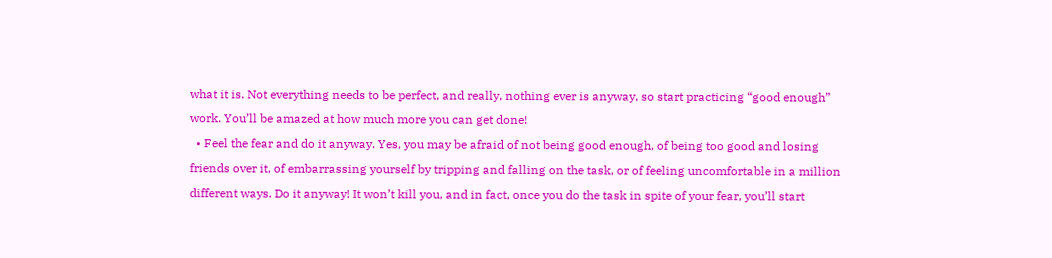what it is. Not everything needs to be perfect, and really, nothing ever is anyway, so start practicing “good enough” work. You’ll be amazed at how much more you can get done!
  • Feel the fear and do it anyway. Yes, you may be afraid of not being good enough, of being too good and losing friends over it, of embarrassing yourself by tripping and falling on the task, or of feeling uncomfortable in a million different ways. Do it anyway! It won’t kill you, and in fact, once you do the task in spite of your fear, you’ll start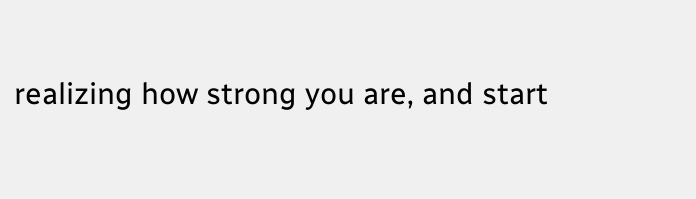realizing how strong you are, and start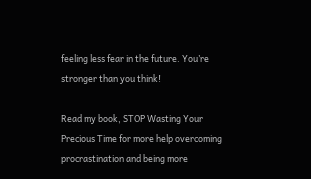feeling less fear in the future. You’re stronger than you think!

Read my book, STOP Wasting Your Precious Time for more help overcoming procrastination and being more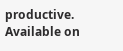productive. Available on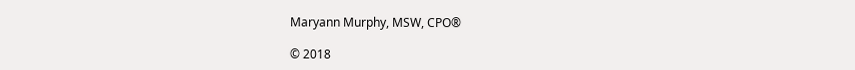Maryann Murphy, MSW, CPO®

© 2018